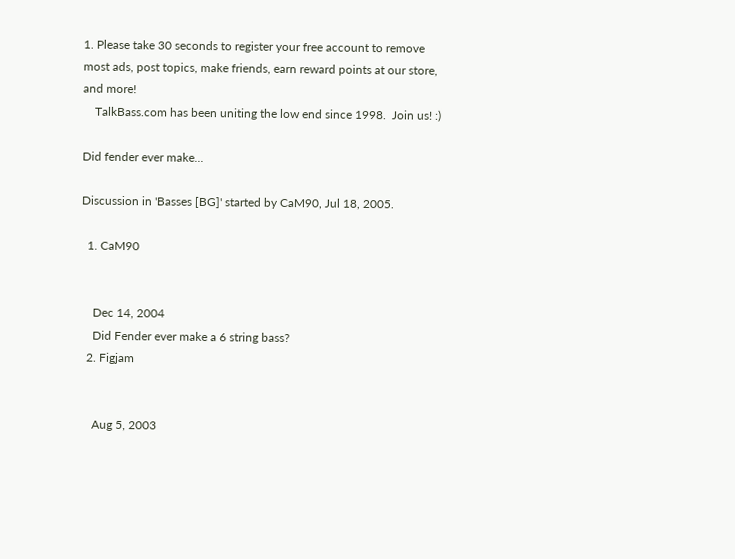1. Please take 30 seconds to register your free account to remove most ads, post topics, make friends, earn reward points at our store, and more!
    TalkBass.com has been uniting the low end since 1998.  Join us! :)

Did fender ever make...

Discussion in 'Basses [BG]' started by CaM90, Jul 18, 2005.

  1. CaM90


    Dec 14, 2004
    Did Fender ever make a 6 string bass?
  2. Figjam


    Aug 5, 2003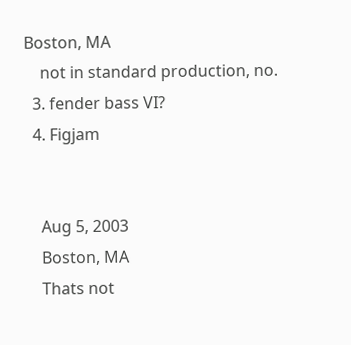Boston, MA
    not in standard production, no.
  3. fender bass VI?
  4. Figjam


    Aug 5, 2003
    Boston, MA
    Thats not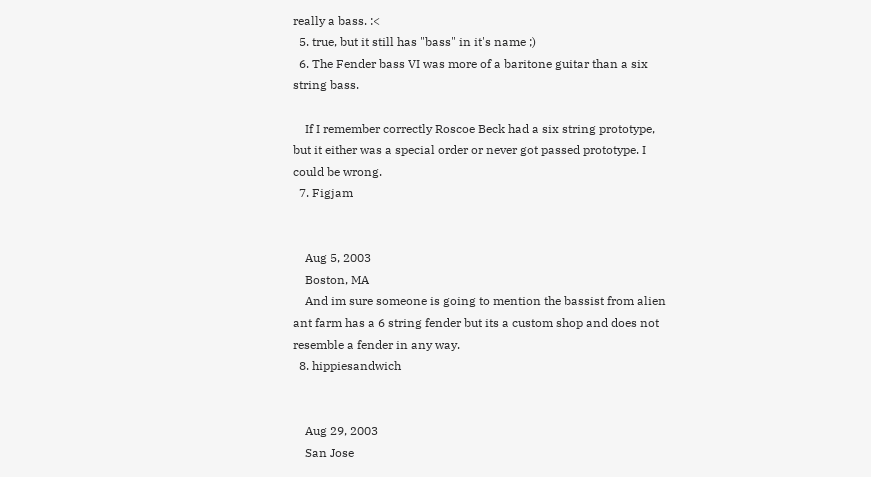really a bass. :<
  5. true, but it still has "bass" in it's name ;)
  6. The Fender bass VI was more of a baritone guitar than a six string bass.

    If I remember correctly Roscoe Beck had a six string prototype, but it either was a special order or never got passed prototype. I could be wrong.
  7. Figjam


    Aug 5, 2003
    Boston, MA
    And im sure someone is going to mention the bassist from alien ant farm has a 6 string fender but its a custom shop and does not resemble a fender in any way.
  8. hippiesandwich


    Aug 29, 2003
    San Jose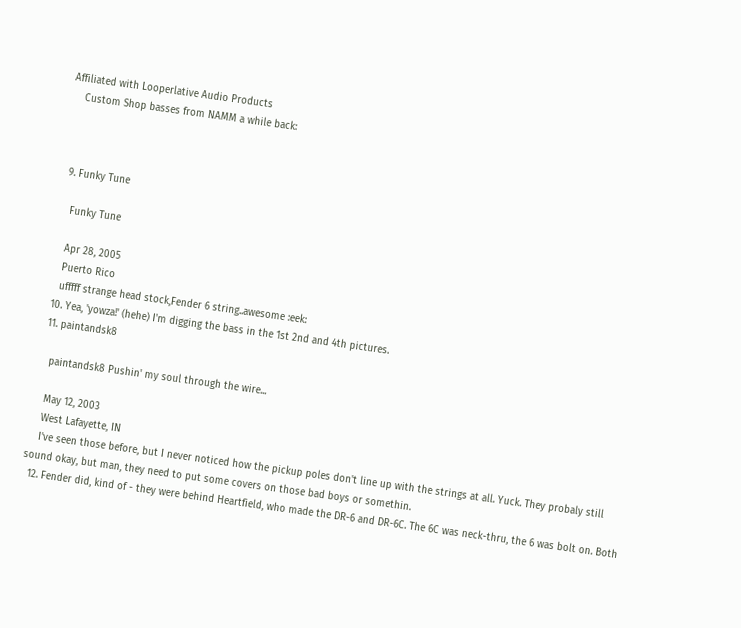Affiliated with Looperlative Audio Products
    Custom Shop basses from NAMM a while back:



  9. Funky Tune

    Funky Tune

    Apr 28, 2005
    Puerto Rico
    ufffff strange head stock,Fender 6 string..awesome :eek:
  10. Yea, 'yowza!' (hehe) I'm digging the bass in the 1st 2nd and 4th pictures.
  11. paintandsk8

    paintandsk8 Pushin' my soul through the wire...

    May 12, 2003
    West Lafayette, IN
    I've seen those before, but I never noticed how the pickup poles don't line up with the strings at all. Yuck. They probaly still sound okay, but man, they need to put some covers on those bad boys or somethin.
  12. Fender did, kind of - they were behind Heartfield, who made the DR-6 and DR-6C. The 6C was neck-thru, the 6 was bolt on. Both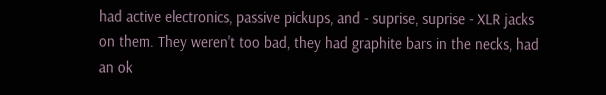had active electronics, passive pickups, and - suprise, suprise - XLR jacks on them. They weren't too bad, they had graphite bars in the necks, had an ok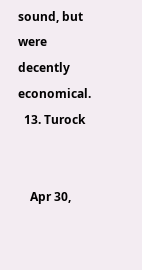sound, but were decently economical.
  13. Turock


    Apr 30,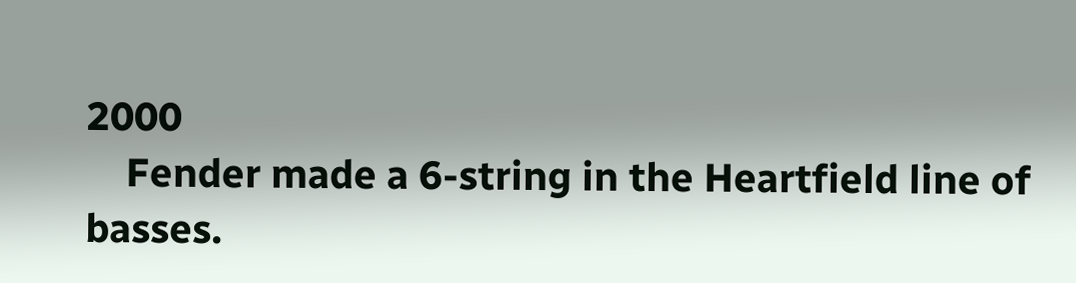2000
    Fender made a 6-string in the Heartfield line of basses.